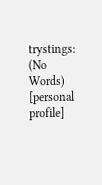trystings: (No Words)
[personal profile]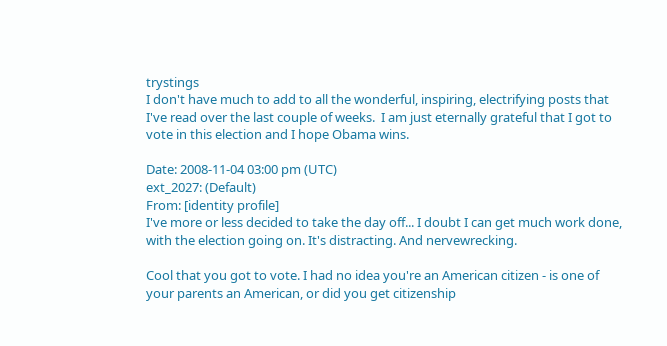trystings
I don't have much to add to all the wonderful, inspiring, electrifying posts that I've read over the last couple of weeks.  I am just eternally grateful that I got to vote in this election and I hope Obama wins.

Date: 2008-11-04 03:00 pm (UTC)
ext_2027: (Default)
From: [identity profile]
I've more or less decided to take the day off... I doubt I can get much work done, with the election going on. It's distracting. And nervewrecking.

Cool that you got to vote. I had no idea you're an American citizen - is one of your parents an American, or did you get citizenship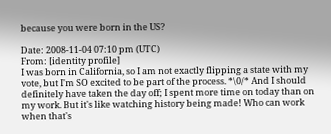because you were born in the US?

Date: 2008-11-04 07:10 pm (UTC)
From: [identity profile]
I was born in California, so I am not exactly flipping a state with my vote, but I'm SO excited to be part of the process. *\0/* And I should definitely have taken the day off; I spent more time on today than on my work. But it's like watching history being made! Who can work when that's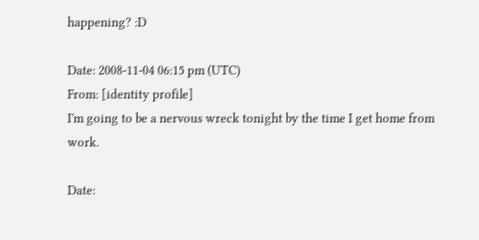happening? :D

Date: 2008-11-04 06:15 pm (UTC)
From: [identity profile]
I'm going to be a nervous wreck tonight by the time I get home from work.

Date: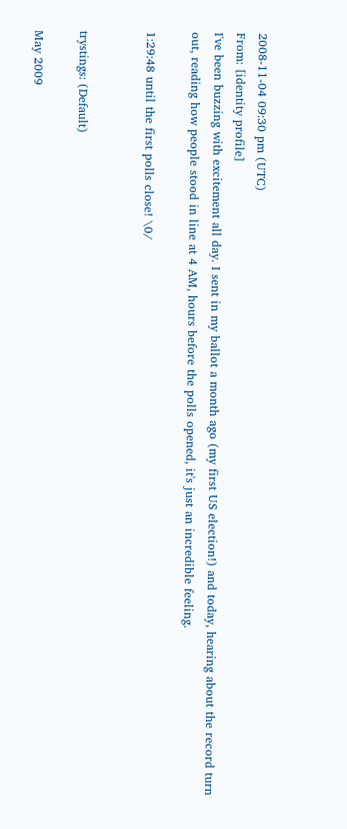2008-11-04 09:30 pm (UTC)
From: [identity profile]
I've been buzzing with excitement all day. I sent in my ballot a month ago (my first US election!) and today, hearing about the record turn out, reading how people stood in line at 4 AM, hours before the polls opened, it's just an incredible feeling.

1:29:48 until the first polls close! \0/


trystings: (Default)

May 2009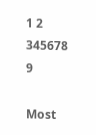1 2
345678 9

Most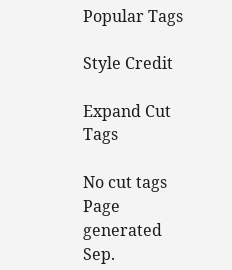Popular Tags

Style Credit

Expand Cut Tags

No cut tags
Page generated Sep.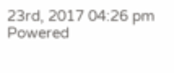23rd, 2017 04:26 pm
Powered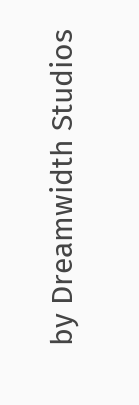by Dreamwidth Studios